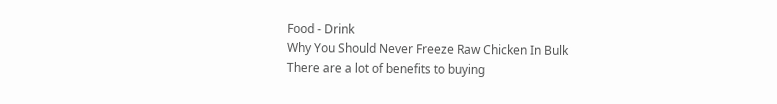Food - Drink
Why You Should Never Freeze Raw Chicken In Bulk
There are a lot of benefits to buying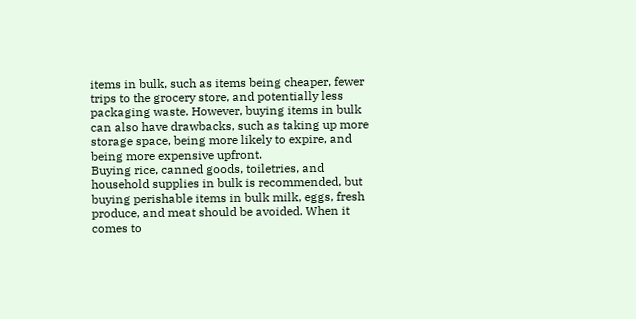items in bulk, such as items being cheaper, fewer trips to the grocery store, and potentially less packaging waste. However, buying items in bulk can also have drawbacks, such as taking up more storage space, being more likely to expire, and being more expensive upfront.
Buying rice, canned goods, toiletries, and household supplies in bulk is recommended, but buying perishable items in bulk milk, eggs, fresh produce, and meat should be avoided. When it comes to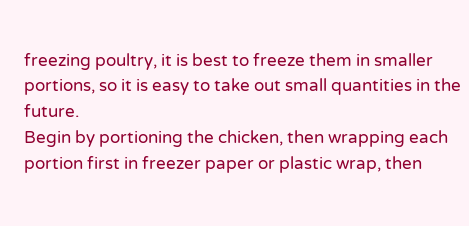freezing poultry, it is best to freeze them in smaller portions, so it is easy to take out small quantities in the future.
Begin by portioning the chicken, then wrapping each portion first in freezer paper or plastic wrap, then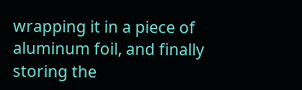wrapping it in a piece of aluminum foil, and finally storing the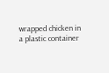wrapped chicken in a plastic container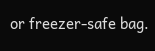or freezer-safe bag.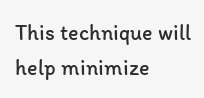This technique will help minimize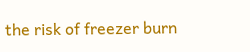the risk of freezer burn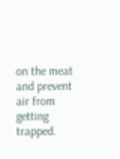on the meat and prevent air from getting trapped.